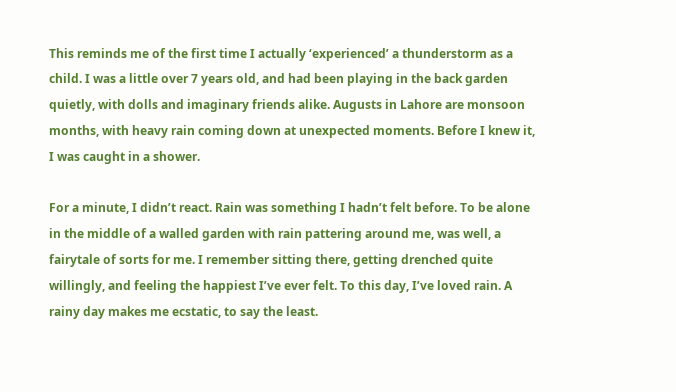This reminds me of the first time I actually ‘experienced’ a thunderstorm as a child. I was a little over 7 years old, and had been playing in the back garden quietly, with dolls and imaginary friends alike. Augusts in Lahore are monsoon months, with heavy rain coming down at unexpected moments. Before I knew it, I was caught in a shower.

For a minute, I didn’t react. Rain was something I hadn’t felt before. To be alone in the middle of a walled garden with rain pattering around me, was well, a fairytale of sorts for me. I remember sitting there, getting drenched quite willingly, and feeling the happiest I’ve ever felt. To this day, I’ve loved rain. A rainy day makes me ecstatic, to say the least.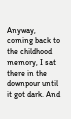Anyway, coming back to the childhood memory, I sat there in the downpour until it got dark. And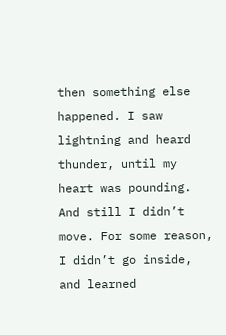then something else happened. I saw lightning and heard thunder, until my heart was pounding. And still I didn’t move. For some reason, I didn’t go inside, and learned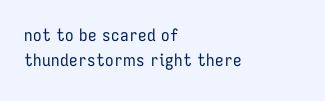not to be scared of thunderstorms right there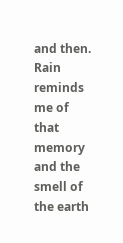and then. Rain reminds me of that memory and the smell of the earth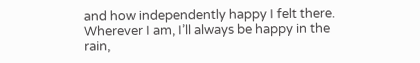and how independently happy I felt there. Wherever I am, I’ll always be happy in the rain,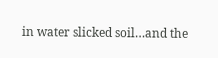in water slicked soil…and the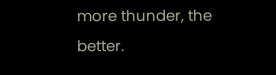more thunder, the better.